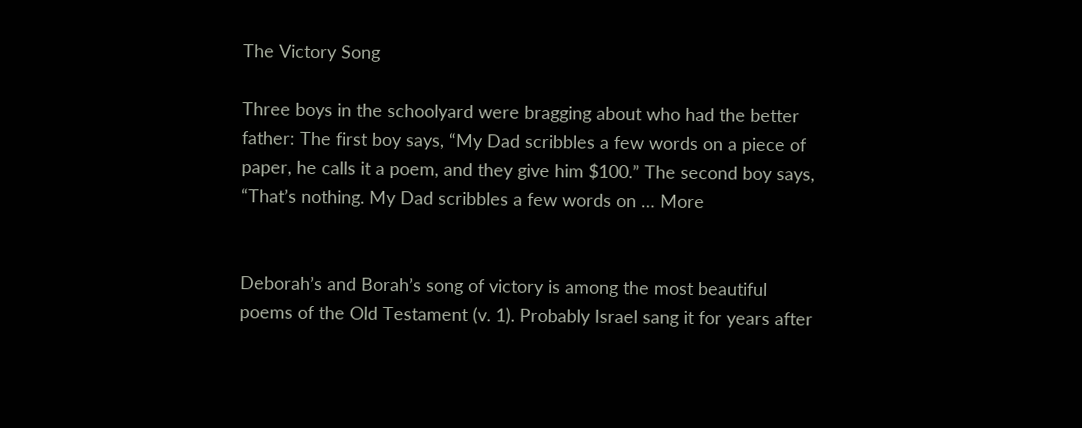The Victory Song

Three boys in the schoolyard were bragging about who had the better father: The first boy says, “My Dad scribbles a few words on a piece of paper, he calls it a poem, and they give him $100.” The second boy says, “That’s nothing. My Dad scribbles a few words on … More


Deborah’s and Borah’s song of victory is among the most beautiful poems of the Old Testament (v. 1). Probably Israel sang it for years after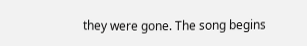they were gone. The song begins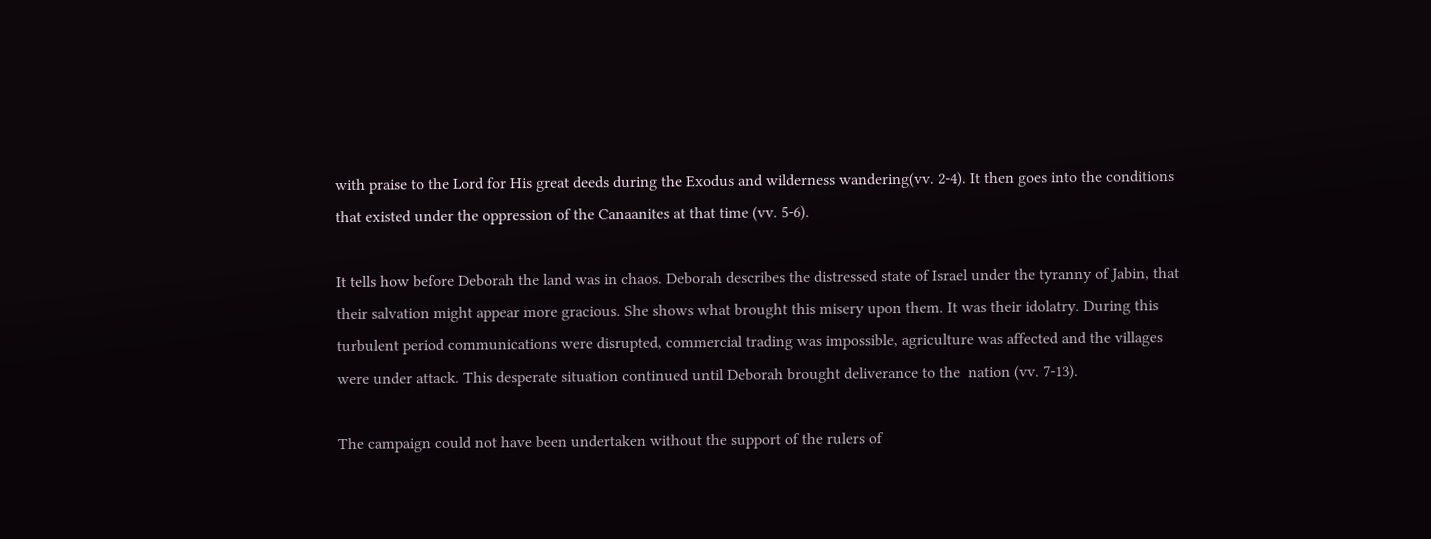with praise to the Lord for His great deeds during the Exodus and wilderness wandering(vv. 2-4). It then goes into the conditions that existed under the oppression of the Canaanites at that time (vv. 5-6).

It tells how before Deborah the land was in chaos. Deborah describes the distressed state of Israel under the tyranny of Jabin, that their salvation might appear more gracious. She shows what brought this misery upon them. It was their idolatry. During this turbulent period communications were disrupted, commercial trading was impossible, agriculture was affected and the villages were under attack. This desperate situation continued until Deborah brought deliverance to the  nation (vv. 7-13).

The campaign could not have been undertaken without the support of the rulers of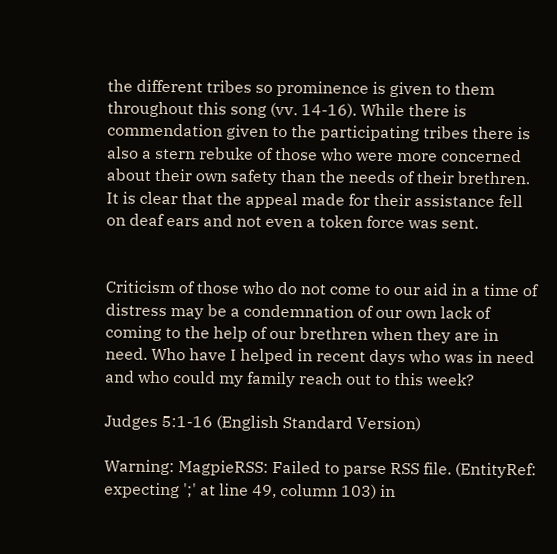the different tribes so prominence is given to them throughout this song (vv. 14-16). While there is commendation given to the participating tribes there is also a stern rebuke of those who were more concerned about their own safety than the needs of their brethren. It is clear that the appeal made for their assistance fell on deaf ears and not even a token force was sent.


Criticism of those who do not come to our aid in a time of distress may be a condemnation of our own lack of coming to the help of our brethren when they are in need. Who have I helped in recent days who was in need and who could my family reach out to this week?

Judges 5:1-16 (English Standard Version)

Warning: MagpieRSS: Failed to parse RSS file. (EntityRef: expecting ';' at line 49, column 103) in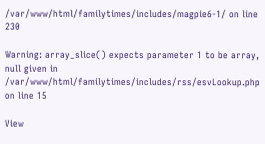/var/www/html/familytimes/includes/magpie6-1/ on line 230

Warning: array_slice() expects parameter 1 to be array, null given in /var/www/html/familytimes/includes/rss/esvLookup.php on line 15

View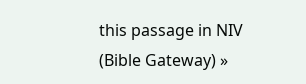this passage in NIV (Bible Gateway) »